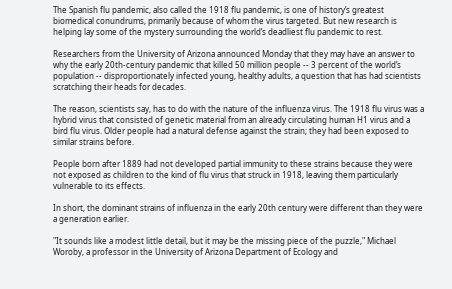The Spanish flu pandemic, also called the 1918 flu pandemic, is one of history’s greatest biomedical conundrums, primarily because of whom the virus targeted. But new research is helping lay some of the mystery surrounding the world’s deadliest flu pandemic to rest.

Researchers from the University of Arizona announced Monday that they may have an answer to why the early 20th-century pandemic that killed 50 million people -- 3 percent of the world’s population -- disproportionately infected young, healthy adults, a question that has had scientists scratching their heads for decades.

The reason, scientists say, has to do with the nature of the influenza virus. The 1918 flu virus was a hybrid virus that consisted of genetic material from an already circulating human H1 virus and a bird flu virus. Older people had a natural defense against the strain; they had been exposed to similar strains before.

People born after 1889 had not developed partial immunity to these strains because they were not exposed as children to the kind of flu virus that struck in 1918, leaving them particularly vulnerable to its effects.

In short, the dominant strains of influenza in the early 20th century were different than they were a generation earlier.

"It sounds like a modest little detail, but it may be the missing piece of the puzzle," Michael Woroby, a professor in the University of Arizona Department of Ecology and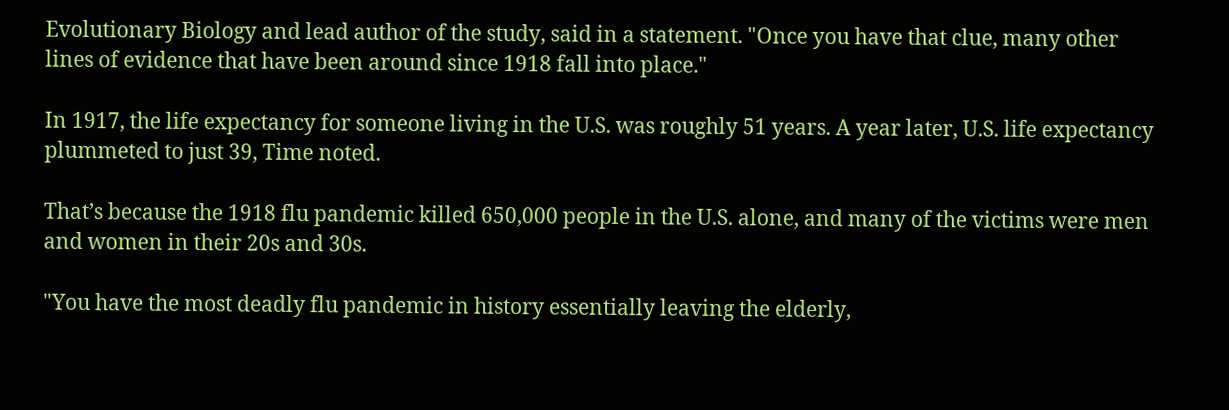Evolutionary Biology and lead author of the study, said in a statement. "Once you have that clue, many other lines of evidence that have been around since 1918 fall into place."

In 1917, the life expectancy for someone living in the U.S. was roughly 51 years. A year later, U.S. life expectancy plummeted to just 39, Time noted.

That’s because the 1918 flu pandemic killed 650,000 people in the U.S. alone, and many of the victims were men and women in their 20s and 30s.

"You have the most deadly flu pandemic in history essentially leaving the elderly,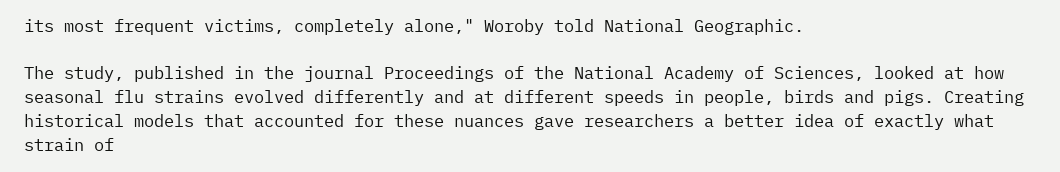its most frequent victims, completely alone," Woroby told National Geographic.

The study, published in the journal Proceedings of the National Academy of Sciences, looked at how seasonal flu strains evolved differently and at different speeds in people, birds and pigs. Creating historical models that accounted for these nuances gave researchers a better idea of exactly what strain of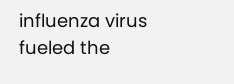influenza virus fueled the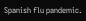Spanish flu pandemic.